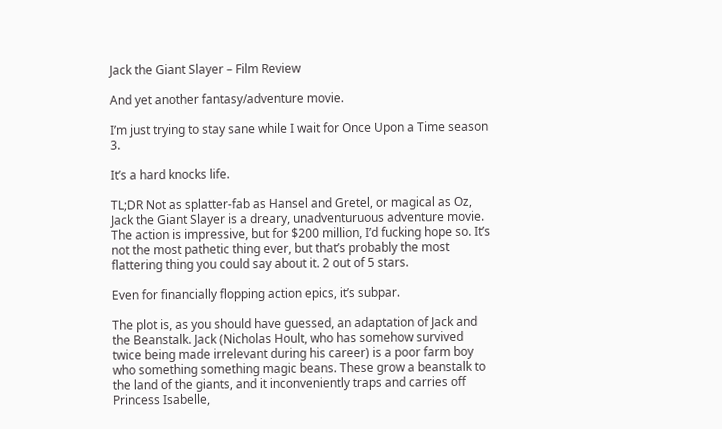Jack the Giant Slayer – Film Review

And yet another fantasy/adventure movie.

I’m just trying to stay sane while I wait for Once Upon a Time season 3.

It’s a hard knocks life.

TL;DR Not as splatter-fab as Hansel and Gretel, or magical as Oz, Jack the Giant Slayer is a dreary, unadventuruous adventure movie. The action is impressive, but for $200 million, I’d fucking hope so. It’s not the most pathetic thing ever, but that’s probably the most flattering thing you could say about it. 2 out of 5 stars.

Even for financially flopping action epics, it’s subpar.

The plot is, as you should have guessed, an adaptation of Jack and the Beanstalk. Jack (Nicholas Hoult, who has somehow survived twice being made irrelevant during his career) is a poor farm boy who something something magic beans. These grow a beanstalk to the land of the giants, and it inconveniently traps and carries off Princess Isabelle,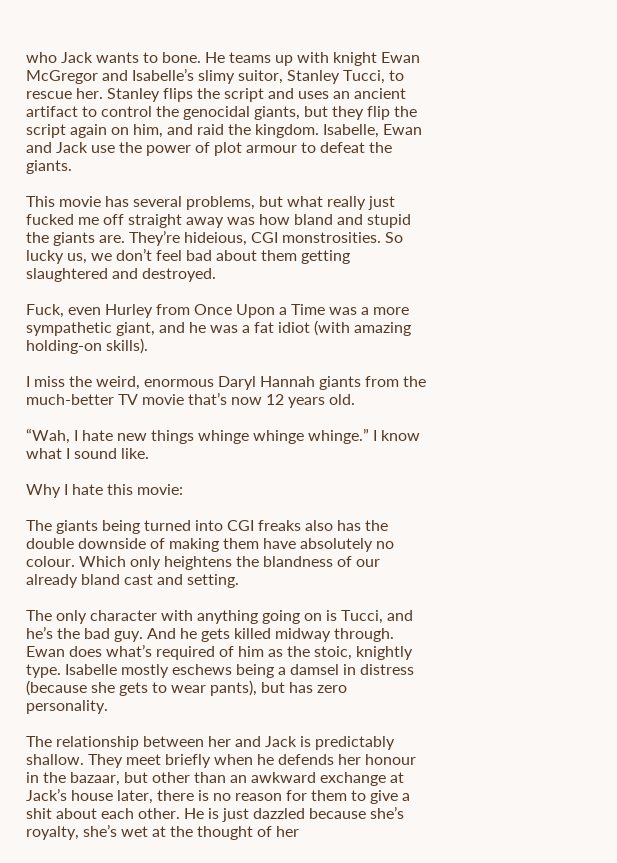who Jack wants to bone. He teams up with knight Ewan McGregor and Isabelle’s slimy suitor, Stanley Tucci, to rescue her. Stanley flips the script and uses an ancient artifact to control the genocidal giants, but they flip the script again on him, and raid the kingdom. Isabelle, Ewan and Jack use the power of plot armour to defeat the giants.

This movie has several problems, but what really just fucked me off straight away was how bland and stupid the giants are. They’re hideious, CGI monstrosities. So lucky us, we don’t feel bad about them getting slaughtered and destroyed.

Fuck, even Hurley from Once Upon a Time was a more sympathetic giant, and he was a fat idiot (with amazing holding-on skills).

I miss the weird, enormous Daryl Hannah giants from the much-better TV movie that’s now 12 years old.

“Wah, I hate new things whinge whinge whinge.” I know what I sound like.

Why I hate this movie:

The giants being turned into CGI freaks also has the double downside of making them have absolutely no colour. Which only heightens the blandness of our already bland cast and setting.

The only character with anything going on is Tucci, and he’s the bad guy. And he gets killed midway through. Ewan does what’s required of him as the stoic, knightly type. Isabelle mostly eschews being a damsel in distress (because she gets to wear pants), but has zero personality.

The relationship between her and Jack is predictably shallow. They meet briefly when he defends her honour in the bazaar, but other than an awkward exchange at Jack’s house later, there is no reason for them to give a shit about each other. He is just dazzled because she’s royalty, she’s wet at the thought of her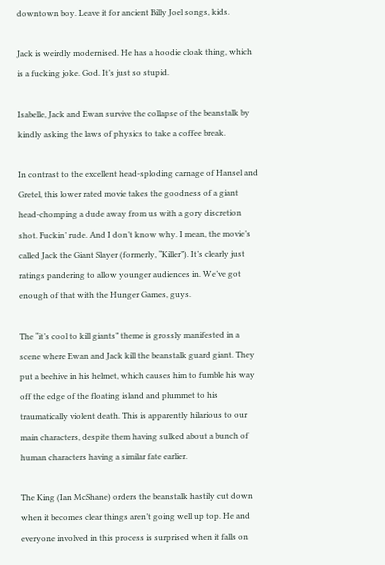downtown boy. Leave it for ancient Billy Joel songs, kids.

Jack is weirdly modernised. He has a hoodie cloak thing, which is a fucking joke. God. It’s just so stupid.

Isabelle, Jack and Ewan survive the collapse of the beanstalk by kindly asking the laws of physics to take a coffee break.

In contrast to the excellent head-sploding carnage of Hansel and Gretel, this lower rated movie takes the goodness of a giant head-chomping a dude away from us with a gory discretion shot. Fuckin’ rude. And I don’t know why. I mean, the movie’s called Jack the Giant Slayer (formerly, “Killer”). It’s clearly just ratings pandering to allow younger audiences in. We’ve got enough of that with the Hunger Games, guys.

The “it’s cool to kill giants” theme is grossly manifested in a scene where Ewan and Jack kill the beanstalk guard giant. They put a beehive in his helmet, which causes him to fumble his way off the edge of the floating island and plummet to his traumatically violent death. This is apparently hilarious to our main characters, despite them having sulked about a bunch of human characters having a similar fate earlier.

The King (Ian McShane) orders the beanstalk hastily cut down when it becomes clear things aren’t going well up top. He and everyone involved in this process is surprised when it falls on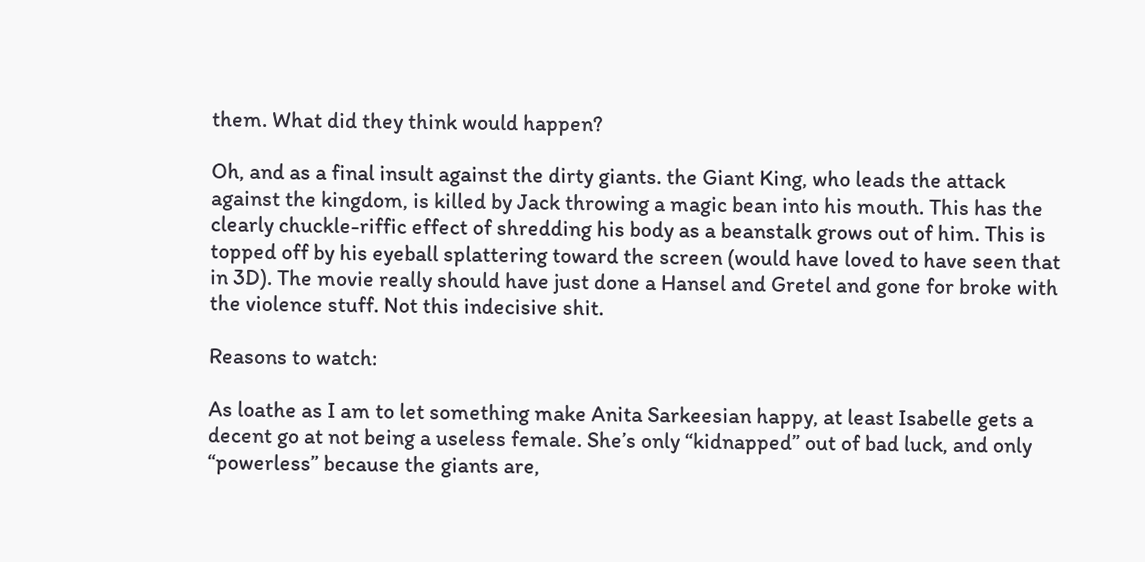them. What did they think would happen?

Oh, and as a final insult against the dirty giants. the Giant King, who leads the attack against the kingdom, is killed by Jack throwing a magic bean into his mouth. This has the clearly chuckle-riffic effect of shredding his body as a beanstalk grows out of him. This is topped off by his eyeball splattering toward the screen (would have loved to have seen that in 3D). The movie really should have just done a Hansel and Gretel and gone for broke with the violence stuff. Not this indecisive shit.

Reasons to watch:

As loathe as I am to let something make Anita Sarkeesian happy, at least Isabelle gets a decent go at not being a useless female. She’s only “kidnapped” out of bad luck, and only “powerless” because the giants are,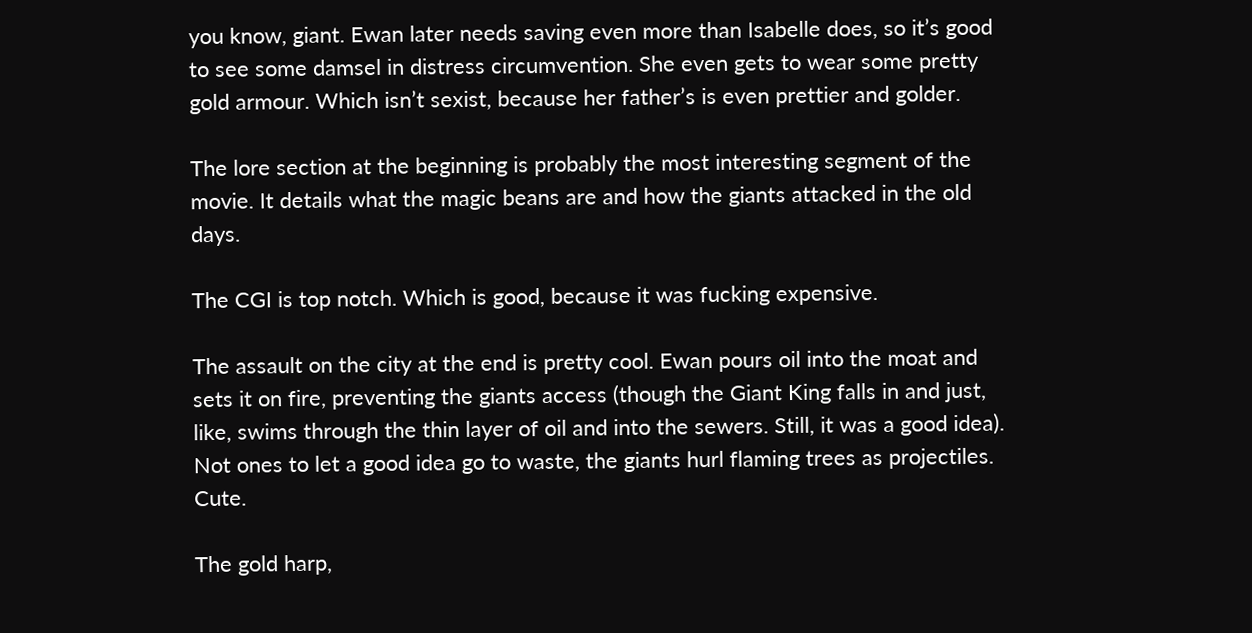you know, giant. Ewan later needs saving even more than Isabelle does, so it’s good to see some damsel in distress circumvention. She even gets to wear some pretty gold armour. Which isn’t sexist, because her father’s is even prettier and golder.

The lore section at the beginning is probably the most interesting segment of the movie. It details what the magic beans are and how the giants attacked in the old days.

The CGI is top notch. Which is good, because it was fucking expensive.

The assault on the city at the end is pretty cool. Ewan pours oil into the moat and sets it on fire, preventing the giants access (though the Giant King falls in and just, like, swims through the thin layer of oil and into the sewers. Still, it was a good idea). Not ones to let a good idea go to waste, the giants hurl flaming trees as projectiles. Cute.

The gold harp,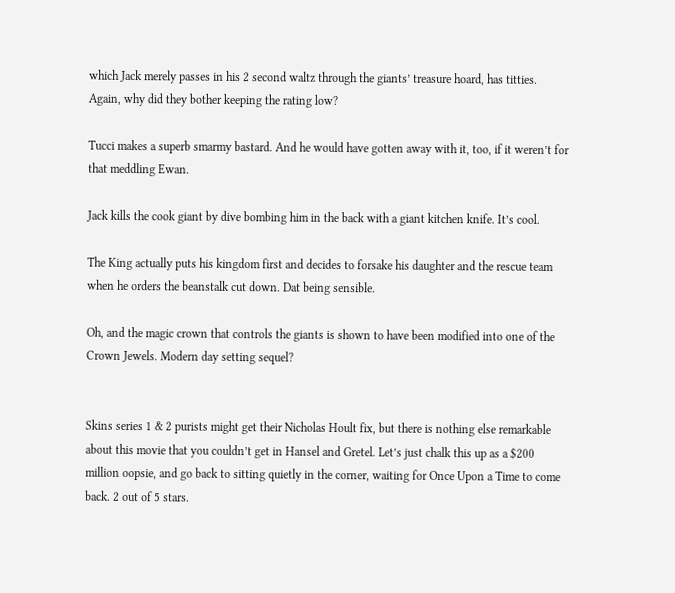which Jack merely passes in his 2 second waltz through the giants’ treasure hoard, has titties. Again, why did they bother keeping the rating low?

Tucci makes a superb smarmy bastard. And he would have gotten away with it, too, if it weren’t for that meddling Ewan.

Jack kills the cook giant by dive bombing him in the back with a giant kitchen knife. It’s cool.

The King actually puts his kingdom first and decides to forsake his daughter and the rescue team when he orders the beanstalk cut down. Dat being sensible.

Oh, and the magic crown that controls the giants is shown to have been modified into one of the Crown Jewels. Modern day setting sequel?


Skins series 1 & 2 purists might get their Nicholas Hoult fix, but there is nothing else remarkable about this movie that you couldn’t get in Hansel and Gretel. Let’s just chalk this up as a $200 million oopsie, and go back to sitting quietly in the corner, waiting for Once Upon a Time to come back. 2 out of 5 stars.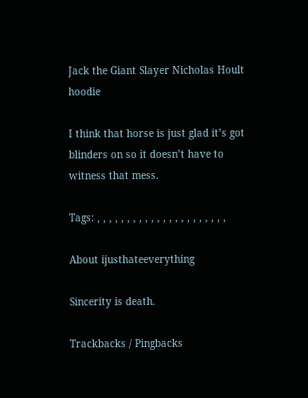Jack the Giant Slayer Nicholas Hoult hoodie

I think that horse is just glad it’s got blinders on so it doesn’t have to witness that mess.

Tags: , , , , , , , , , , , , , , , , , , , , , ,

About ijusthateeverything

Sincerity is death.

Trackbacks / Pingbacks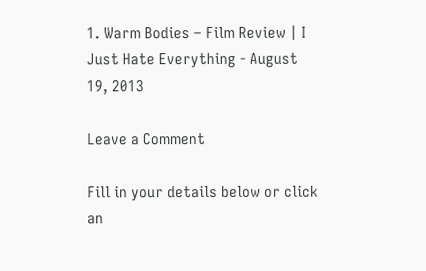1. Warm Bodies – Film Review | I Just Hate Everything - August 19, 2013

Leave a Comment

Fill in your details below or click an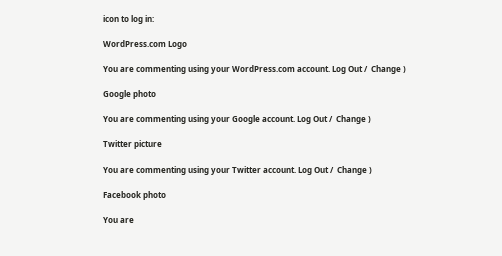icon to log in:

WordPress.com Logo

You are commenting using your WordPress.com account. Log Out /  Change )

Google photo

You are commenting using your Google account. Log Out /  Change )

Twitter picture

You are commenting using your Twitter account. Log Out /  Change )

Facebook photo

You are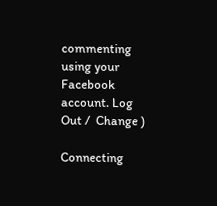commenting using your Facebook account. Log Out /  Change )

Connecting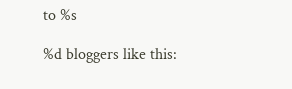to %s

%d bloggers like this: